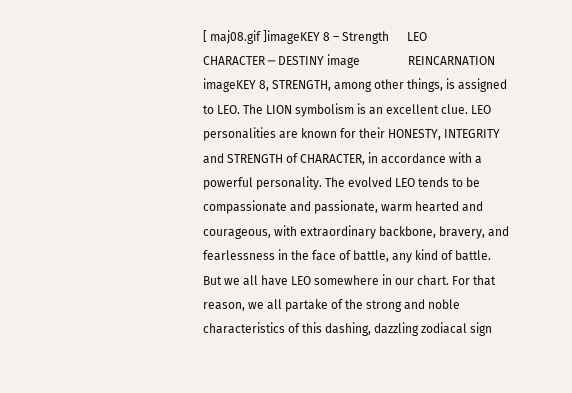[ maj08.gif ]imageKEY 8 – Strength      LEO                                      CHARACTER ─ DESTINY image                REINCARNATION  imageKEY 8, STRENGTH, among other things, is assigned to LEO. The LION symbolism is an excellent clue. LEO personalities are known for their HONESTY, INTEGRITY and STRENGTH of CHARACTER, in accordance with a powerful personality. The evolved LEO tends to be compassionate and passionate, warm hearted and courageous, with extraordinary backbone, bravery, and fearlessness in the face of battle, any kind of battle. But we all have LEO somewhere in our chart. For that reason, we all partake of the strong and noble characteristics of this dashing, dazzling zodiacal sign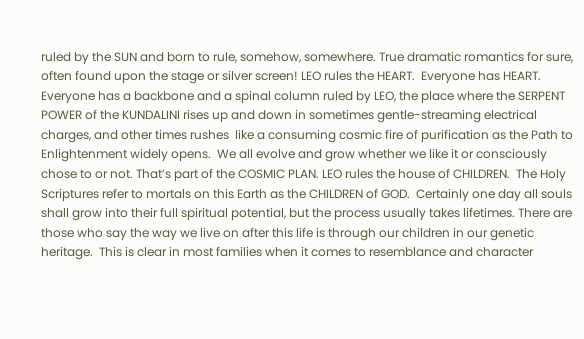ruled by the SUN and born to rule, somehow, somewhere. True dramatic romantics for sure, often found upon the stage or silver screen! LEO rules the HEART.  Everyone has HEART.  Everyone has a backbone and a spinal column ruled by LEO, the place where the SERPENT POWER of the KUNDALINI rises up and down in sometimes gentle-streaming electrical charges, and other times rushes  like a consuming cosmic fire of purification as the Path to Enlightenment widely opens.  We all evolve and grow whether we like it or consciously chose to or not. That’s part of the COSMIC PLAN. LEO rules the house of CHILDREN.  The Holy Scriptures refer to mortals on this Earth as the CHILDREN of GOD.  Certainly one day all souls shall grow into their full spiritual potential, but the process usually takes lifetimes. There are those who say the way we live on after this life is through our children in our genetic heritage.  This is clear in most families when it comes to resemblance and character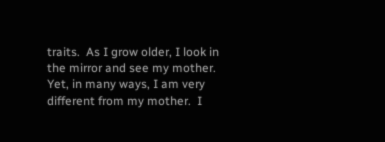traits.  As I grow older, I look in the mirror and see my mother.  Yet, in many ways, I am very different from my mother.  I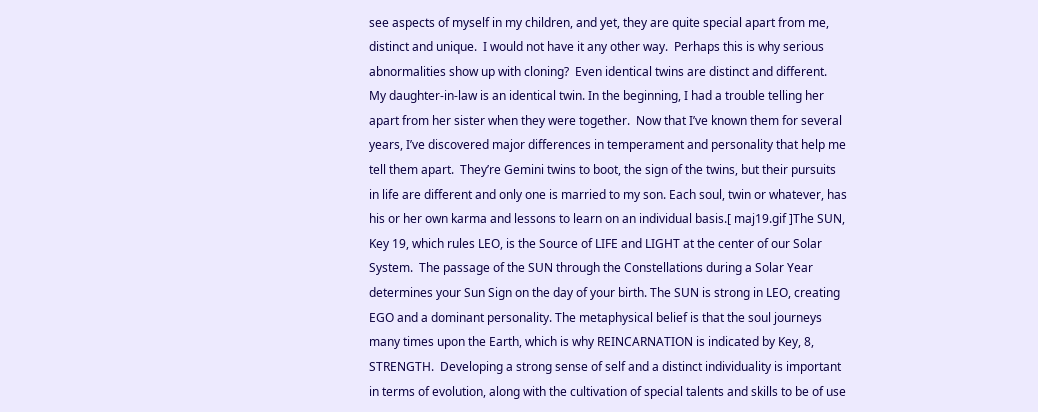see aspects of myself in my children, and yet, they are quite special apart from me, distinct and unique.  I would not have it any other way.  Perhaps this is why serious abnormalities show up with cloning?  Even identical twins are distinct and different.  My daughter-in-law is an identical twin. In the beginning, I had a trouble telling her apart from her sister when they were together.  Now that I’ve known them for several years, I’ve discovered major differences in temperament and personality that help me tell them apart.  They’re Gemini twins to boot, the sign of the twins, but their pursuits in life are different and only one is married to my son. Each soul, twin or whatever, has his or her own karma and lessons to learn on an individual basis.[ maj19.gif ]The SUN, Key 19, which rules LEO, is the Source of LIFE and LIGHT at the center of our Solar System.  The passage of the SUN through the Constellations during a Solar Year determines your Sun Sign on the day of your birth. The SUN is strong in LEO, creating EGO and a dominant personality. The metaphysical belief is that the soul journeys many times upon the Earth, which is why REINCARNATION is indicated by Key, 8, STRENGTH.  Developing a strong sense of self and a distinct individuality is important in terms of evolution, along with the cultivation of special talents and skills to be of use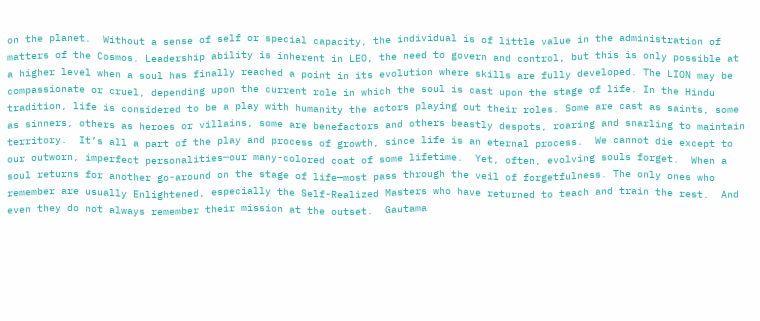on the planet.  Without a sense of self or special capacity, the individual is of little value in the administration of matters of the Cosmos. Leadership ability is inherent in LEO, the need to govern and control, but this is only possible at a higher level when a soul has finally reached a point in its evolution where skills are fully developed. The LION may be compassionate or cruel, depending upon the current role in which the soul is cast upon the stage of life. In the Hindu tradition, life is considered to be a play with humanity the actors playing out their roles. Some are cast as saints, some as sinners, others as heroes or villains, some are benefactors and others beastly despots, roaring and snarling to maintain territory.  It’s all a part of the play and process of growth, since life is an eternal process.  We cannot die except to our outworn, imperfect personalities─our many-colored coat of some lifetime.  Yet, often, evolving souls forget.  When a soul returns for another go-around on the stage of life—most pass through the veil of forgetfulness. The only ones who remember are usually Enlightened, especially the Self-Realized Masters who have returned to teach and train the rest.  And even they do not always remember their mission at the outset.  Gautama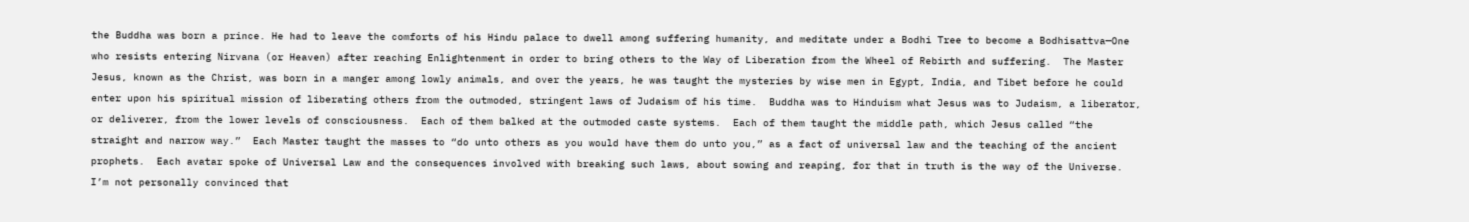the Buddha was born a prince. He had to leave the comforts of his Hindu palace to dwell among suffering humanity, and meditate under a Bodhi Tree to become a Bodhisattva—One who resists entering Nirvana (or Heaven) after reaching Enlightenment in order to bring others to the Way of Liberation from the Wheel of Rebirth and suffering.  The Master Jesus, known as the Christ, was born in a manger among lowly animals, and over the years, he was taught the mysteries by wise men in Egypt, India, and Tibet before he could enter upon his spiritual mission of liberating others from the outmoded, stringent laws of Judaism of his time.  Buddha was to Hinduism what Jesus was to Judaism, a liberator, or deliverer, from the lower levels of consciousness.  Each of them balked at the outmoded caste systems.  Each of them taught the middle path, which Jesus called “the straight and narrow way.”  Each Master taught the masses to “do unto others as you would have them do unto you,” as a fact of universal law and the teaching of the ancient prophets.  Each avatar spoke of Universal Law and the consequences involved with breaking such laws, about sowing and reaping, for that in truth is the way of the Universe. I’m not personally convinced that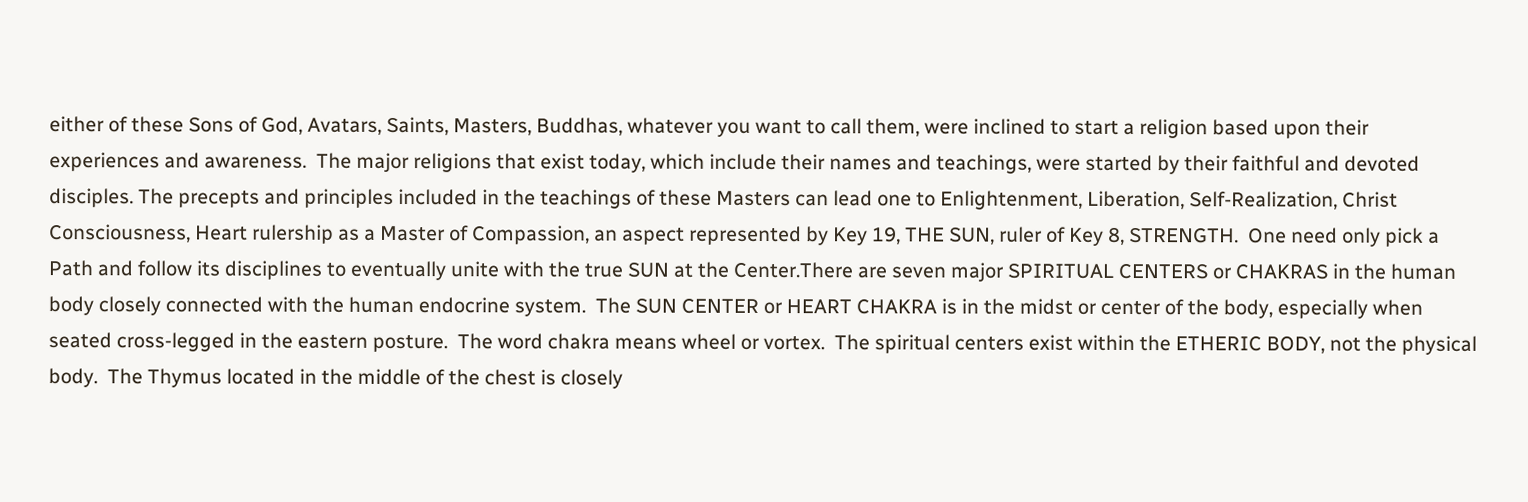either of these Sons of God, Avatars, Saints, Masters, Buddhas, whatever you want to call them, were inclined to start a religion based upon their experiences and awareness.  The major religions that exist today, which include their names and teachings, were started by their faithful and devoted disciples. The precepts and principles included in the teachings of these Masters can lead one to Enlightenment, Liberation, Self-Realization, Christ Consciousness, Heart rulership as a Master of Compassion, an aspect represented by Key 19, THE SUN, ruler of Key 8, STRENGTH.  One need only pick a Path and follow its disciplines to eventually unite with the true SUN at the Center.There are seven major SPIRITUAL CENTERS or CHAKRAS in the human body closely connected with the human endocrine system.  The SUN CENTER or HEART CHAKRA is in the midst or center of the body, especially when seated cross-legged in the eastern posture.  The word chakra means wheel or vortex.  The spiritual centers exist within the ETHERIC BODY, not the physical body.  The Thymus located in the middle of the chest is closely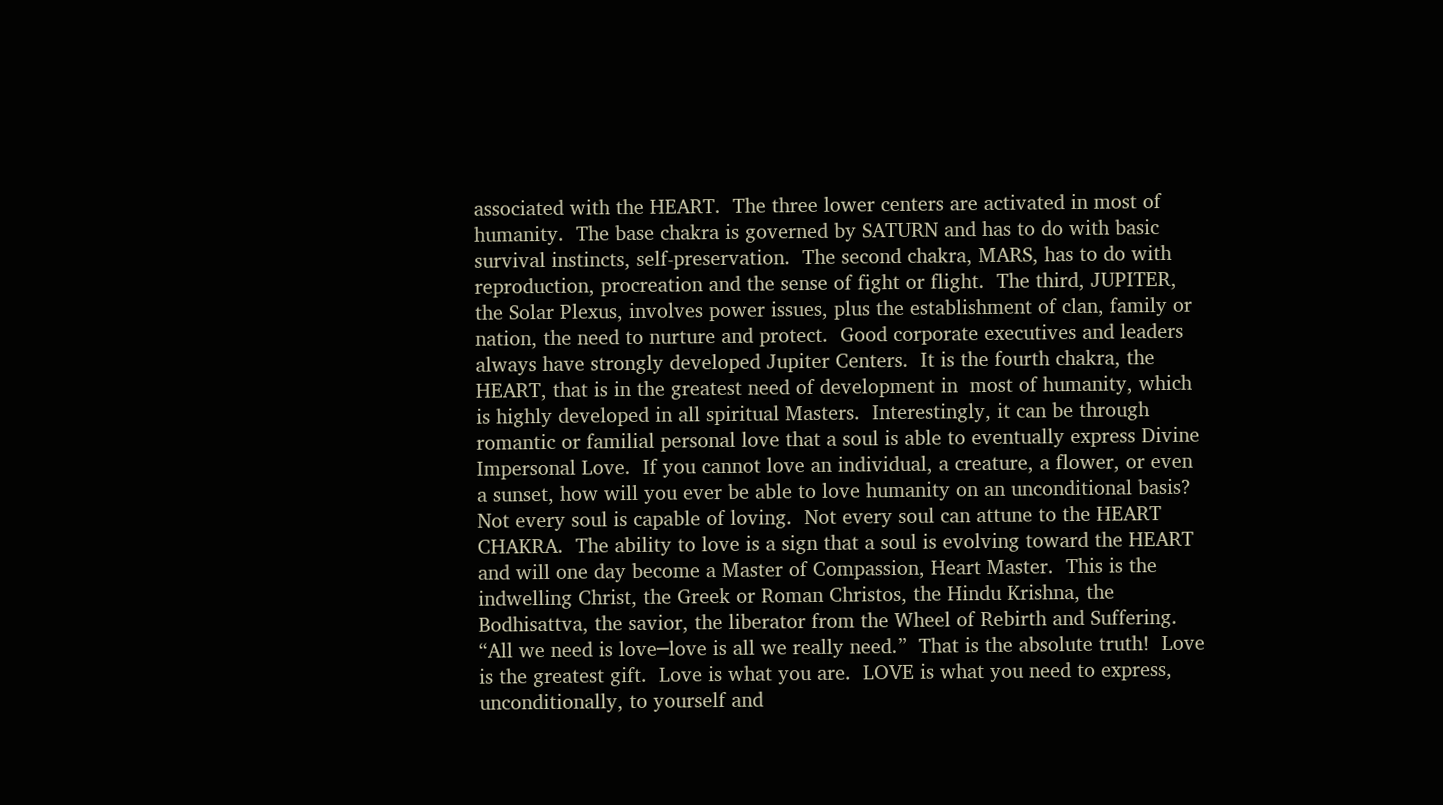associated with the HEART.  The three lower centers are activated in most of humanity.  The base chakra is governed by SATURN and has to do with basic survival instincts, self-preservation.  The second chakra, MARS, has to do with reproduction, procreation and the sense of fight or flight.  The third, JUPITER, the Solar Plexus, involves power issues, plus the establishment of clan, family or nation, the need to nurture and protect.  Good corporate executives and leaders always have strongly developed Jupiter Centers.  It is the fourth chakra, the HEART, that is in the greatest need of development in  most of humanity, which is highly developed in all spiritual Masters.  Interestingly, it can be through romantic or familial personal love that a soul is able to eventually express Divine Impersonal Love.  If you cannot love an individual, a creature, a flower, or even a sunset, how will you ever be able to love humanity on an unconditional basis? Not every soul is capable of loving.  Not every soul can attune to the HEART CHAKRA.  The ability to love is a sign that a soul is evolving toward the HEART and will one day become a Master of Compassion, Heart Master.  This is the indwelling Christ, the Greek or Roman Christos, the Hindu Krishna, the Bodhisattva, the savior, the liberator from the Wheel of Rebirth and Suffering.  “All we need is love─love is all we really need.”  That is the absolute truth!  Love is the greatest gift.  Love is what you are.  LOVE is what you need to express, unconditionally, to yourself and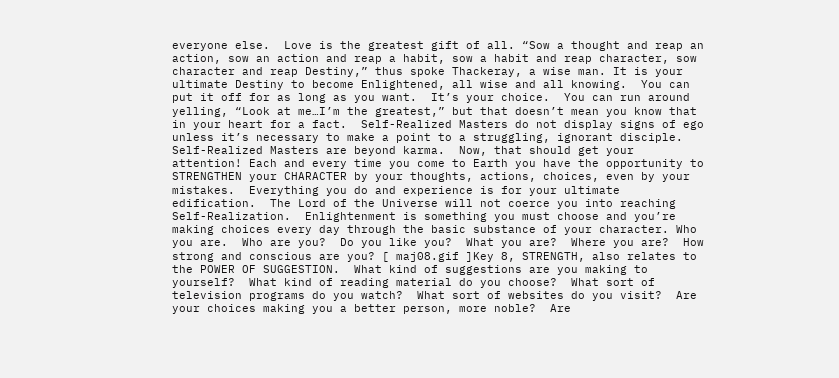everyone else.  Love is the greatest gift of all. “Sow a thought and reap an action, sow an action and reap a habit, sow a habit and reap character, sow character and reap Destiny,” thus spoke Thackeray, a wise man. It is your ultimate Destiny to become Enlightened, all wise and all knowing.  You can put it off for as long as you want.  It’s your choice.  You can run around yelling, “Look at me…I’m the greatest,” but that doesn’t mean you know that in your heart for a fact.  Self-Realized Masters do not display signs of ego unless it’s necessary to make a point to a struggling, ignorant disciple. Self-Realized Masters are beyond karma.  Now, that should get your attention! Each and every time you come to Earth you have the opportunity to STRENGTHEN your CHARACTER by your thoughts, actions, choices, even by your mistakes.  Everything you do and experience is for your ultimate edification.  The Lord of the Universe will not coerce you into reaching Self-Realization.  Enlightenment is something you must choose and you’re making choices every day through the basic substance of your character. Who you are.  Who are you?  Do you like you?  What you are?  Where you are?  How strong and conscious are you? [ maj08.gif ]Key 8, STRENGTH, also relates to the POWER OF SUGGESTION.  What kind of suggestions are you making to yourself?  What kind of reading material do you choose?  What sort of television programs do you watch?  What sort of websites do you visit?  Are your choices making you a better person, more noble?  Are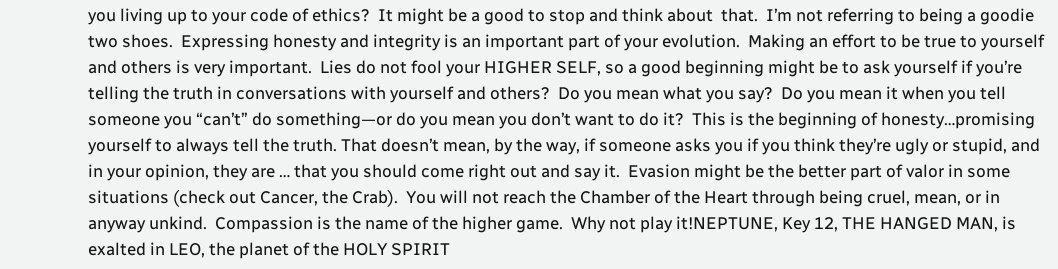you living up to your code of ethics?  It might be a good to stop and think about  that.  I’m not referring to being a goodie two shoes.  Expressing honesty and integrity is an important part of your evolution.  Making an effort to be true to yourself and others is very important.  Lies do not fool your HIGHER SELF, so a good beginning might be to ask yourself if you’re telling the truth in conversations with yourself and others?  Do you mean what you say?  Do you mean it when you tell someone you “can’t” do something—or do you mean you don’t want to do it?  This is the beginning of honesty…promising yourself to always tell the truth. That doesn’t mean, by the way, if someone asks you if you think they’re ugly or stupid, and in your opinion, they are … that you should come right out and say it.  Evasion might be the better part of valor in some situations (check out Cancer, the Crab).  You will not reach the Chamber of the Heart through being cruel, mean, or in anyway unkind.  Compassion is the name of the higher game.  Why not play it!NEPTUNE, Key 12, THE HANGED MAN, is exalted in LEO, the planet of the HOLY SPIRIT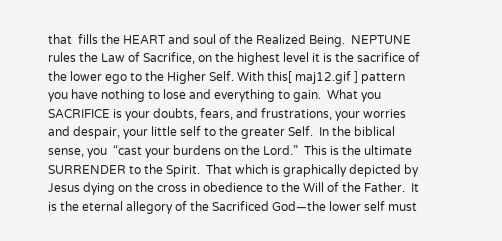that  fills the HEART and soul of the Realized Being.  NEPTUNE rules the Law of Sacrifice, on the highest level it is the sacrifice of the lower ego to the Higher Self. With this[ maj12.gif ] pattern you have nothing to lose and everything to gain.  What you SACRIFICE is your doubts, fears, and frustrations, your worries and despair, your little self to the greater Self.  In the biblical sense, you  “cast your burdens on the Lord.”  This is the ultimate SURRENDER to the Spirit.  That which is graphically depicted by Jesus dying on the cross in obedience to the Will of the Father.  It is the eternal allegory of the Sacrificed God—the lower self must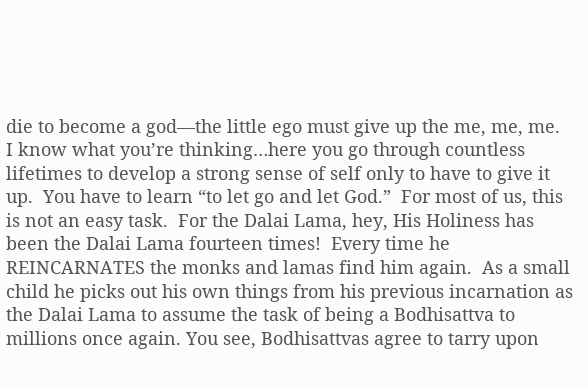die to become a god—the little ego must give up the me, me, me.  I know what you’re thinking…here you go through countless lifetimes to develop a strong sense of self only to have to give it up.  You have to learn “to let go and let God.”  For most of us, this is not an easy task.  For the Dalai Lama, hey, His Holiness has been the Dalai Lama fourteen times!  Every time he REINCARNATES the monks and lamas find him again.  As a small child he picks out his own things from his previous incarnation as the Dalai Lama to assume the task of being a Bodhisattva to millions once again. You see, Bodhisattvas agree to tarry upon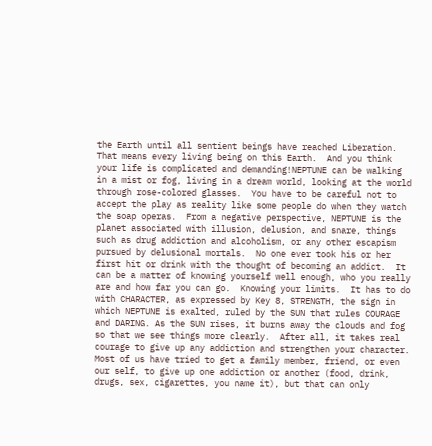the Earth until all sentient beings have reached Liberation.  That means every living being on this Earth.  And you think your life is complicated and demanding!NEPTUNE can be walking in a mist or fog, living in a dream world, looking at the world through rose-colored glasses.  You have to be careful not to accept the play as reality like some people do when they watch the soap operas.  From a negative perspective, NEPTUNE is the planet associated with illusion, delusion, and snare, things such as drug addiction and alcoholism, or any other escapism pursued by delusional mortals.  No one ever took his or her first hit or drink with the thought of becoming an addict.  It can be a matter of knowing yourself well enough, who you really are and how far you can go.  Knowing your limits.  It has to do with CHARACTER, as expressed by Key 8, STRENGTH, the sign in which NEPTUNE is exalted, ruled by the SUN that rules COURAGE and DARING. As the SUN rises, it burns away the clouds and fog so that we see things more clearly.  After all, it takes real courage to give up any addiction and strengthen your character.  Most of us have tried to get a family member, friend, or even our self, to give up one addiction or another (food, drink, drugs, sex, cigarettes, you name it), but that can only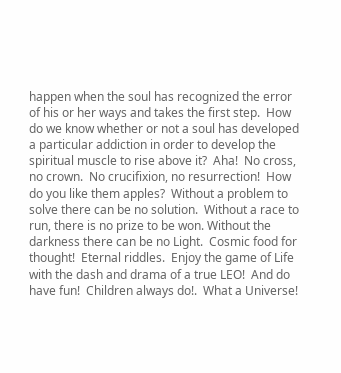happen when the soul has recognized the error of his or her ways and takes the first step.  How do we know whether or not a soul has developed a particular addiction in order to develop the spiritual muscle to rise above it?  Aha!  No cross, no crown.  No crucifixion, no resurrection!  How do you like them apples?  Without a problem to solve there can be no solution.  Without a race to run, there is no prize to be won. Without the darkness there can be no Light.  Cosmic food for thought!  Eternal riddles.  Enjoy the game of Life with the dash and drama of a true LEO!  And do have fun!  Children always do!.  What a Universe!